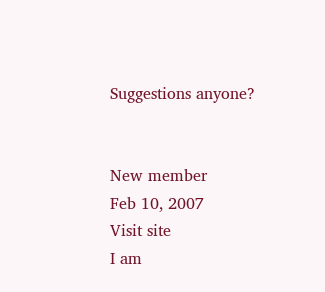Suggestions anyone?


New member
Feb 10, 2007
Visit site
I am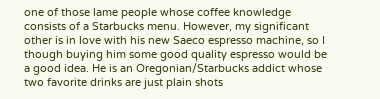one of those lame people whose coffee knowledge consists of a Starbucks menu. However, my significant other is in love with his new Saeco espresso machine, so I though buying him some good quality espresso would be a good idea. He is an Oregonian/Starbucks addict whose two favorite drinks are just plain shots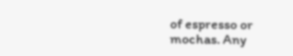of espresso or mochas. Any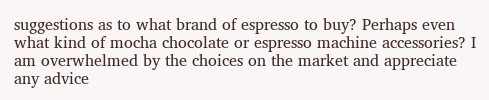suggestions as to what brand of espresso to buy? Perhaps even what kind of mocha chocolate or espresso machine accessories? I am overwhelmed by the choices on the market and appreciate any advice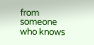from someone who knows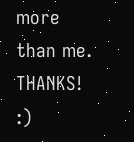more than me. THANKS! :)